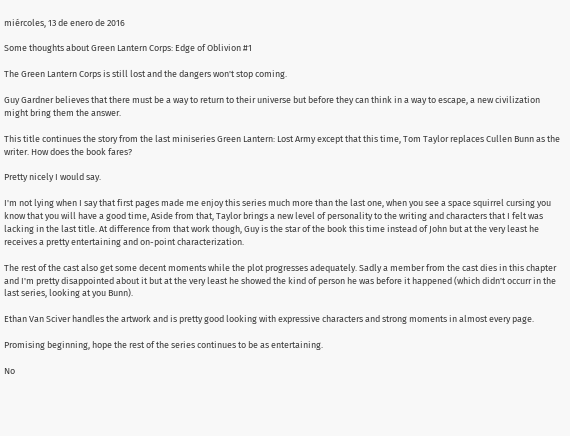miércoles, 13 de enero de 2016

Some thoughts about Green Lantern Corps: Edge of Oblivion #1

The Green Lantern Corps is still lost and the dangers won't stop coming.

Guy Gardner believes that there must be a way to return to their universe but before they can think in a way to escape, a new civilization might bring them the answer.

This title continues the story from the last miniseries Green Lantern: Lost Army except that this time, Tom Taylor replaces Cullen Bunn as the writer. How does the book fares?

Pretty nicely I would say.

I'm not lying when I say that first pages made me enjoy this series much more than the last one, when you see a space squirrel cursing you know that you will have a good time, Aside from that, Taylor brings a new level of personality to the writing and characters that I felt was lacking in the last title. At difference from that work though, Guy is the star of the book this time instead of John but at the very least he receives a pretty entertaining and on-point characterization.

The rest of the cast also get some decent moments while the plot progresses adequately. Sadly a member from the cast dies in this chapter and I'm pretty disappointed about it but at the very least he showed the kind of person he was before it happened (which didn't occurr in the last series, looking at you Bunn).

Ethan Van Sciver handles the artwork and is pretty good looking with expressive characters and strong moments in almost every page.

Promising beginning, hope the rest of the series continues to be as entertaining.

No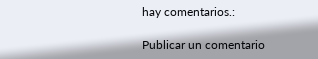hay comentarios.:

Publicar un comentario